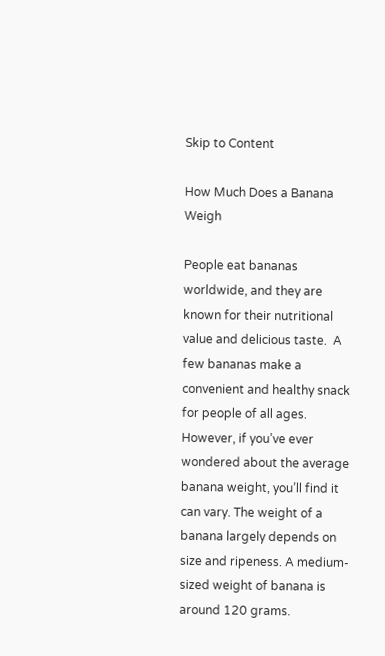Skip to Content

How Much Does a Banana Weigh

People eat bananas worldwide, and they are known for their nutritional value and delicious taste.  A few bananas make a convenient and healthy snack for people of all ages. However, if you’ve ever wondered about the average banana weight, you’ll find it can vary. The weight of a banana largely depends on size and ripeness. A medium-sized weight of banana is around 120 grams.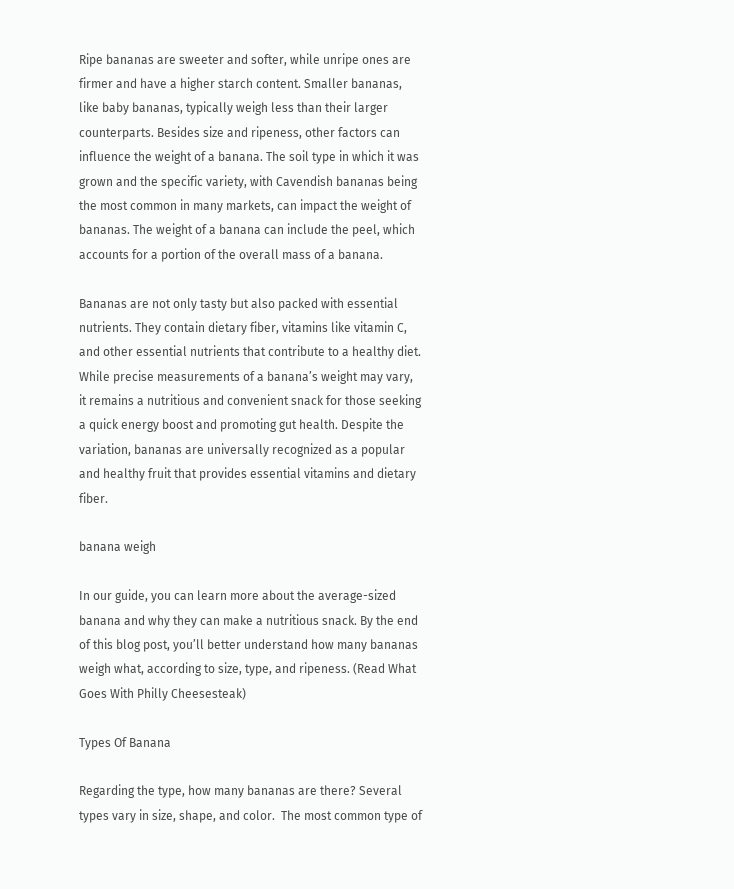Ripe bananas are sweeter and softer, while unripe ones are firmer and have a higher starch content. Smaller bananas, like baby bananas, typically weigh less than their larger counterparts. Besides size and ripeness, other factors can influence the weight of a banana. The soil type in which it was grown and the specific variety, with Cavendish bananas being the most common in many markets, can impact the weight of bananas. The weight of a banana can include the peel, which accounts for a portion of the overall mass of a banana.

Bananas are not only tasty but also packed with essential nutrients. They contain dietary fiber, vitamins like vitamin C, and other essential nutrients that contribute to a healthy diet. While precise measurements of a banana’s weight may vary, it remains a nutritious and convenient snack for those seeking a quick energy boost and promoting gut health. Despite the variation, bananas are universally recognized as a popular and healthy fruit that provides essential vitamins and dietary fiber.

banana weigh

In our guide, you can learn more about the average-sized banana and why they can make a nutritious snack. By the end of this blog post, you’ll better understand how many bananas weigh what, according to size, type, and ripeness. (Read What Goes With Philly Cheesesteak)

Types Of Banana

Regarding the type, how many bananas are there? Several types vary in size, shape, and color.  The most common type of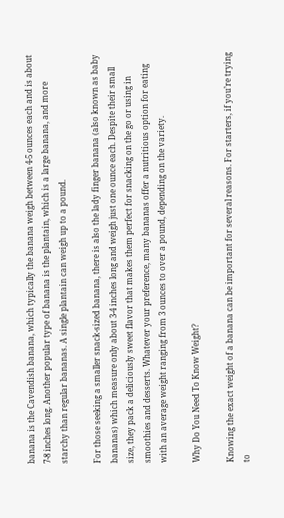banana is the Cavendish banana, which typically the banana weigh between 4-5 ounces each and is about 7-8 inches long. Another popular type of banana is the plantain, which is a large banana, and more starchy than regular bananas. A single plantain can weigh up to a pound.

For those seeking a smaller snack-sized banana, there is also the lady finger banana (also known as baby bananas) which measure only about 3-4 inches long and weigh just one ounce each. Despite their small size, they pack a deliciously sweet flavor that makes them perfect for snacking on the go or using in smoothies and desserts. Whatever your preference, many bananas offer a nutritious option for eating with an average weight ranging from 3 ounces to over a pound, depending on the variety.

Why Do You Need To Know Weight?

Knowing the exact weight of a banana can be important for several reasons. For starters, if you’re trying to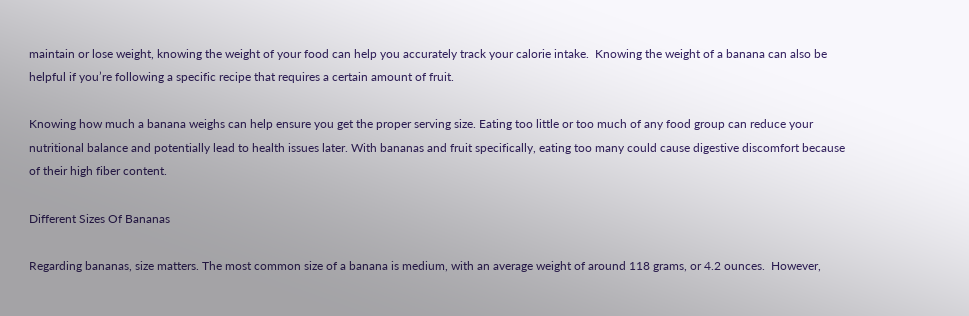maintain or lose weight, knowing the weight of your food can help you accurately track your calorie intake.  Knowing the weight of a banana can also be helpful if you’re following a specific recipe that requires a certain amount of fruit.

Knowing how much a banana weighs can help ensure you get the proper serving size. Eating too little or too much of any food group can reduce your nutritional balance and potentially lead to health issues later. With bananas and fruit specifically, eating too many could cause digestive discomfort because of their high fiber content.

Different Sizes Of Bananas

Regarding bananas, size matters. The most common size of a banana is medium, with an average weight of around 118 grams, or 4.2 ounces.  However,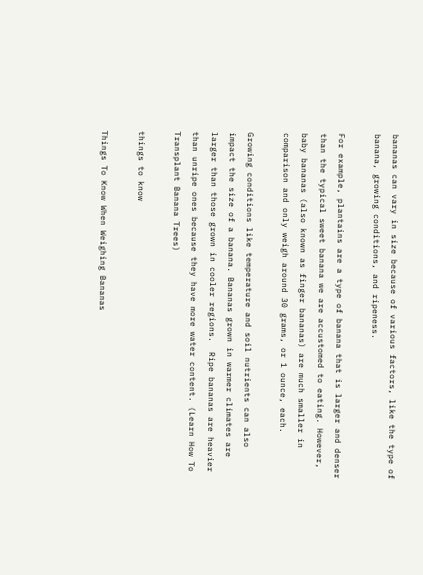bananas can vary in size because of various factors, like the type of banana, growing conditions, and ripeness.

For example, plantains are a type of banana that is larger and denser than the typical sweet banana we are accustomed to eating. However, baby bananas (also known as finger bananas) are much smaller in comparison and only weigh around 30 grams, or 1 ounce, each.

Growing conditions like temperature and soil nutrients can also impact the size of a banana. Bananas grown in warmer climates are larger than those grown in cooler regions.  Ripe bananas are heavier than unripe ones because they have more water content. (Learn How To Transplant Banana Trees)

things to know

Things To Know When Weighing Bananas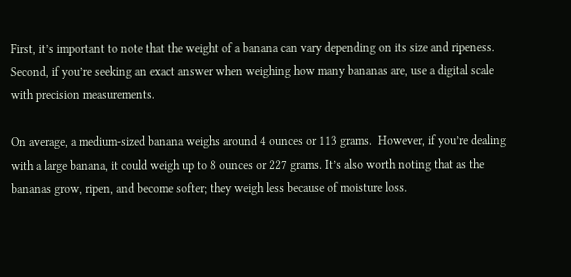First, it’s important to note that the weight of a banana can vary depending on its size and ripeness.  Second, if you’re seeking an exact answer when weighing how many bananas are, use a digital scale with precision measurements.

On average, a medium-sized banana weighs around 4 ounces or 113 grams.  However, if you’re dealing with a large banana, it could weigh up to 8 ounces or 227 grams. It’s also worth noting that as the bananas grow, ripen, and become softer; they weigh less because of moisture loss.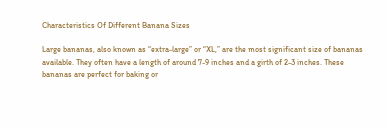Characteristics Of Different Banana Sizes

Large bananas, also known as “extra-large” or “XL,” are the most significant size of bananas available. They often have a length of around 7-9 inches and a girth of 2-3 inches. These bananas are perfect for baking or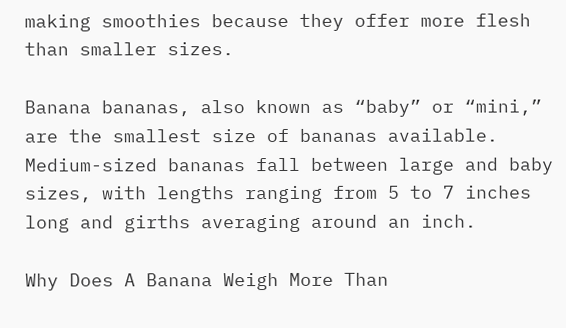making smoothies because they offer more flesh than smaller sizes.

Banana bananas, also known as “baby” or “mini,” are the smallest size of bananas available.  Medium-sized bananas fall between large and baby sizes, with lengths ranging from 5 to 7 inches long and girths averaging around an inch.

Why Does A Banana Weigh More Than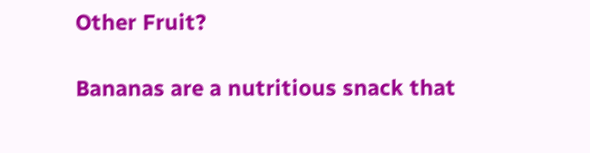Other Fruit?

Bananas are a nutritious snack that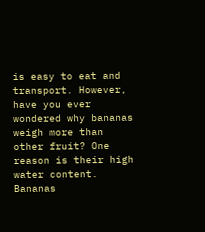is easy to eat and transport. However, have you ever wondered why bananas weigh more than other fruit? One reason is their high water content. Bananas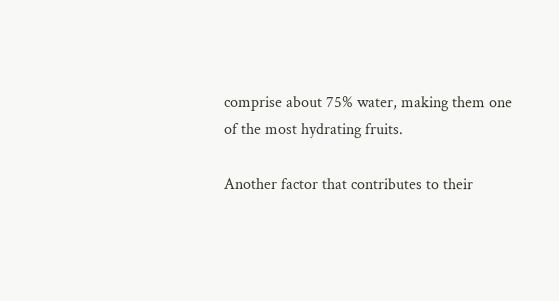comprise about 75% water, making them one of the most hydrating fruits.

Another factor that contributes to their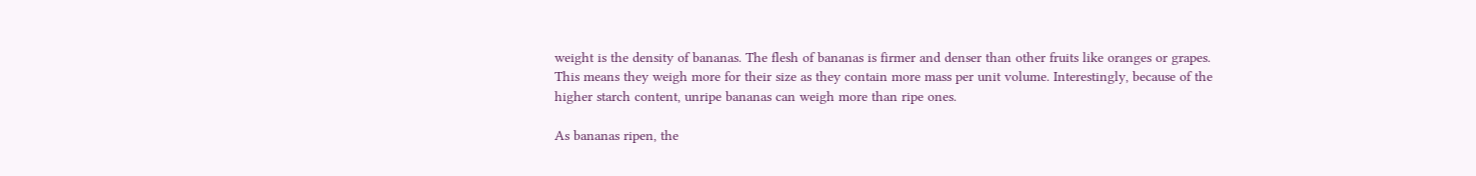weight is the density of bananas. The flesh of bananas is firmer and denser than other fruits like oranges or grapes. This means they weigh more for their size as they contain more mass per unit volume. Interestingly, because of the higher starch content, unripe bananas can weigh more than ripe ones.

As bananas ripen, the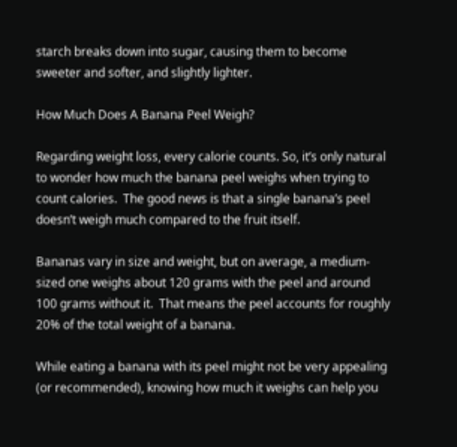starch breaks down into sugar, causing them to become sweeter and softer, and slightly lighter.

How Much Does A Banana Peel Weigh?

Regarding weight loss, every calorie counts. So, it’s only natural to wonder how much the banana peel weighs when trying to count calories.  The good news is that a single banana’s peel doesn’t weigh much compared to the fruit itself.

Bananas vary in size and weight, but on average, a medium-sized one weighs about 120 grams with the peel and around 100 grams without it.  That means the peel accounts for roughly 20% of the total weight of a banana.

While eating a banana with its peel might not be very appealing (or recommended), knowing how much it weighs can help you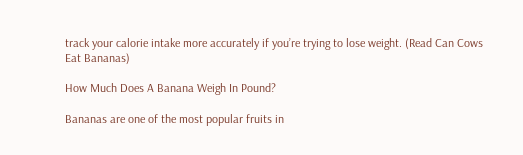track your calorie intake more accurately if you’re trying to lose weight. (Read Can Cows Eat Bananas)

How Much Does A Banana Weigh In Pound?

Bananas are one of the most popular fruits in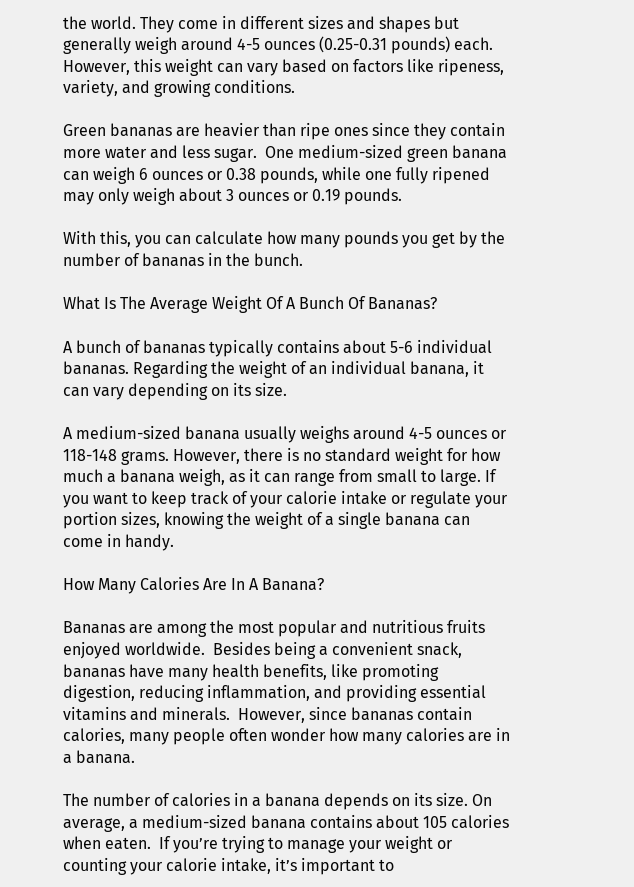the world. They come in different sizes and shapes but generally weigh around 4-5 ounces (0.25-0.31 pounds) each.  However, this weight can vary based on factors like ripeness, variety, and growing conditions.

Green bananas are heavier than ripe ones since they contain more water and less sugar.  One medium-sized green banana can weigh 6 ounces or 0.38 pounds, while one fully ripened may only weigh about 3 ounces or 0.19 pounds.

With this, you can calculate how many pounds you get by the number of bananas in the bunch.

What Is The Average Weight Of A Bunch Of Bananas?

A bunch of bananas typically contains about 5-6 individual bananas. Regarding the weight of an individual banana, it can vary depending on its size.

A medium-sized banana usually weighs around 4-5 ounces or 118-148 grams. However, there is no standard weight for how much a banana weigh, as it can range from small to large. If you want to keep track of your calorie intake or regulate your portion sizes, knowing the weight of a single banana can come in handy.

How Many Calories Are In A Banana?

Bananas are among the most popular and nutritious fruits enjoyed worldwide.  Besides being a convenient snack, bananas have many health benefits, like promoting digestion, reducing inflammation, and providing essential vitamins and minerals.  However, since bananas contain calories, many people often wonder how many calories are in a banana.

The number of calories in a banana depends on its size. On average, a medium-sized banana contains about 105 calories when eaten.  If you’re trying to manage your weight or counting your calorie intake, it’s important to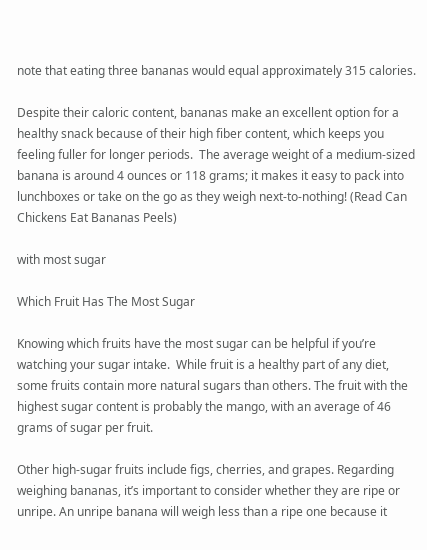note that eating three bananas would equal approximately 315 calories.

Despite their caloric content, bananas make an excellent option for a healthy snack because of their high fiber content, which keeps you feeling fuller for longer periods.  The average weight of a medium-sized banana is around 4 ounces or 118 grams; it makes it easy to pack into lunchboxes or take on the go as they weigh next-to-nothing! (Read Can Chickens Eat Bananas Peels)

with most sugar

Which Fruit Has The Most Sugar

Knowing which fruits have the most sugar can be helpful if you’re watching your sugar intake.  While fruit is a healthy part of any diet, some fruits contain more natural sugars than others. The fruit with the highest sugar content is probably the mango, with an average of 46 grams of sugar per fruit.

Other high-sugar fruits include figs, cherries, and grapes. Regarding weighing bananas, it’s important to consider whether they are ripe or unripe. An unripe banana will weigh less than a ripe one because it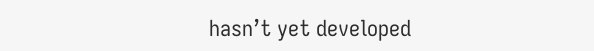hasn’t yet developed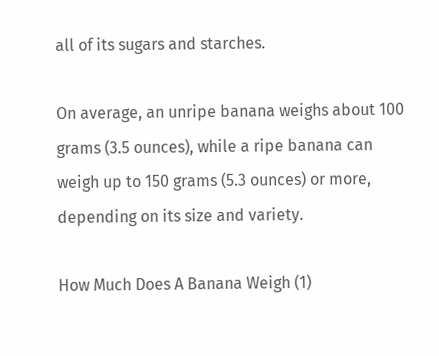all of its sugars and starches.

On average, an unripe banana weighs about 100 grams (3.5 ounces), while a ripe banana can weigh up to 150 grams (5.3 ounces) or more, depending on its size and variety.

How Much Does A Banana Weigh (1)